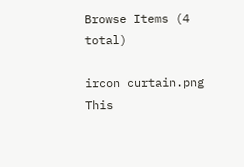Browse Items (4 total)

ircon curtain.png
This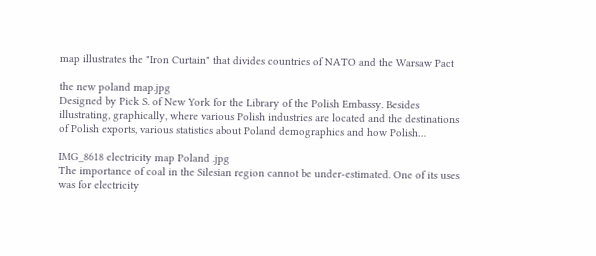map illustrates the "Iron Curtain" that divides countries of NATO and the Warsaw Pact

the new poland map.jpg
Designed by Pick S. of New York for the Library of the Polish Embassy. Besides illustrating, graphically, where various Polish industries are located and the destinations of Polish exports, various statistics about Poland demographics and how Polish…

IMG_8618 electricity map Poland .jpg
The importance of coal in the Silesian region cannot be under-estimated. One of its uses was for electricity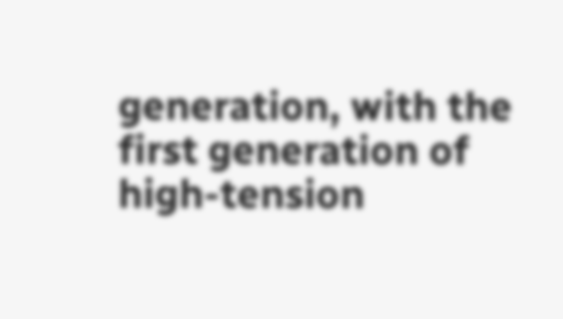generation, with the first generation of high-tension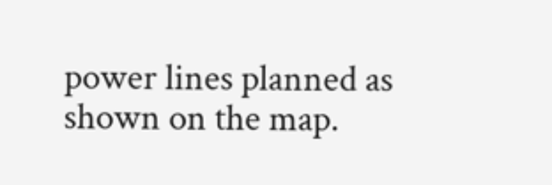power lines planned as shown on the map.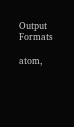Output Formats

atom,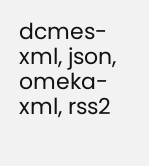dcmes-xml, json, omeka-xml, rss2